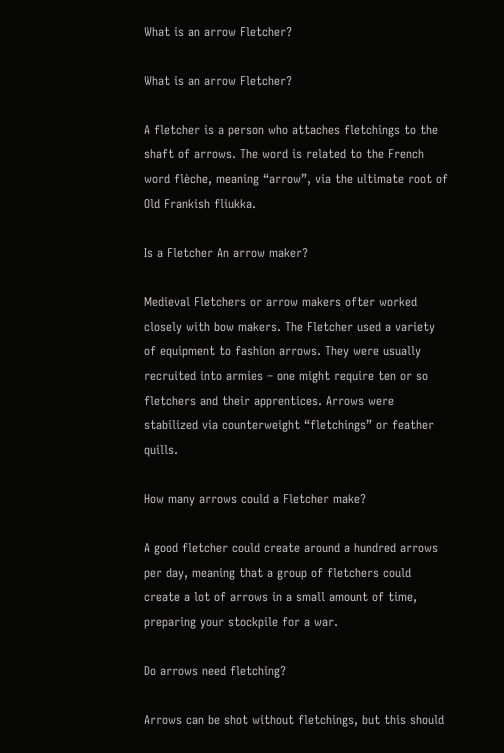What is an arrow Fletcher?

What is an arrow Fletcher?

A fletcher is a person who attaches fletchings to the shaft of arrows. The word is related to the French word flèche, meaning “arrow”, via the ultimate root of Old Frankish fliukka.

Is a Fletcher An arrow maker?

Medieval Fletchers or arrow makers ofter worked closely with bow makers. The Fletcher used a variety of equipment to fashion arrows. They were usually recruited into armies – one might require ten or so fletchers and their apprentices. Arrows were stabilized via counterweight “fletchings” or feather quills.

How many arrows could a Fletcher make?

A good fletcher could create around a hundred arrows per day, meaning that a group of fletchers could create a lot of arrows in a small amount of time, preparing your stockpile for a war.

Do arrows need fletching?

Arrows can be shot without fletchings, but this should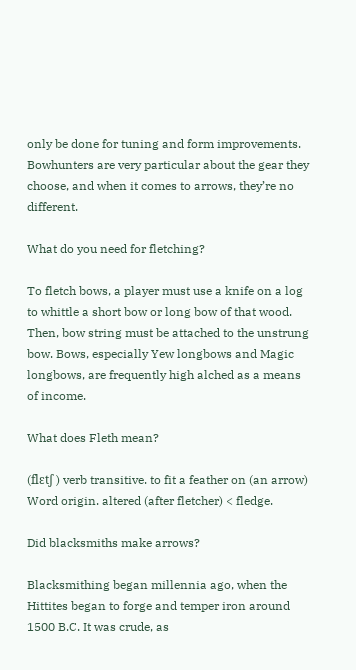only be done for tuning and form improvements. Bowhunters are very particular about the gear they choose, and when it comes to arrows, they’re no different.

What do you need for fletching?

To fletch bows, a player must use a knife on a log to whittle a short bow or long bow of that wood. Then, bow string must be attached to the unstrung bow. Bows, especially Yew longbows and Magic longbows, are frequently high alched as a means of income.

What does Fleth mean?

(flɛtʃ ) verb transitive. to fit a feather on (an arrow) Word origin. altered (after fletcher) < fledge.

Did blacksmiths make arrows?

Blacksmithing began millennia ago, when the Hittites began to forge and temper iron around 1500 B.C. It was crude, as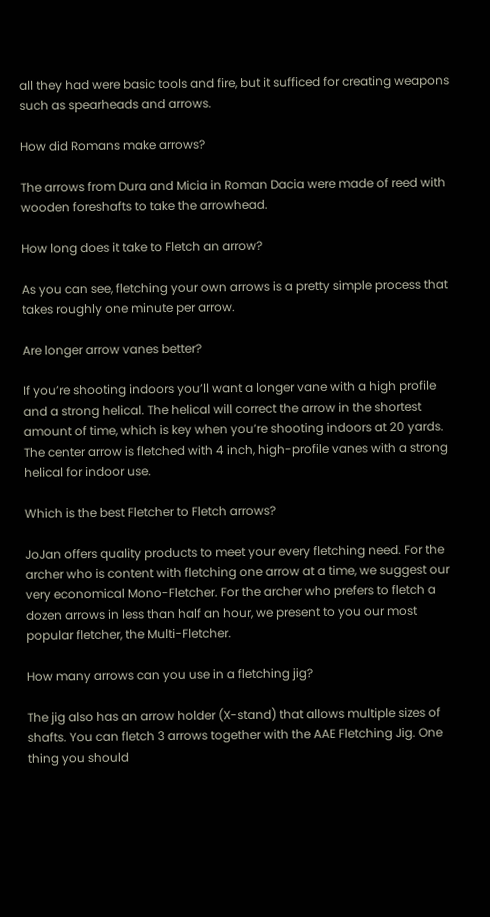all they had were basic tools and fire, but it sufficed for creating weapons such as spearheads and arrows.

How did Romans make arrows?

The arrows from Dura and Micia in Roman Dacia were made of reed with wooden foreshafts to take the arrowhead.

How long does it take to Fletch an arrow?

As you can see, fletching your own arrows is a pretty simple process that takes roughly one minute per arrow.

Are longer arrow vanes better?

If you’re shooting indoors you’ll want a longer vane with a high profile and a strong helical. The helical will correct the arrow in the shortest amount of time, which is key when you’re shooting indoors at 20 yards. The center arrow is fletched with 4 inch, high-profile vanes with a strong helical for indoor use.

Which is the best Fletcher to Fletch arrows?

JoJan offers quality products to meet your every fletching need. For the archer who is content with fletching one arrow at a time, we suggest our very economical Mono-Fletcher. For the archer who prefers to fletch a dozen arrows in less than half an hour, we present to you our most popular fletcher, the Multi-Fletcher.

How many arrows can you use in a fletching jig?

The jig also has an arrow holder (X-stand) that allows multiple sizes of shafts. You can fletch 3 arrows together with the AAE Fletching Jig. One thing you should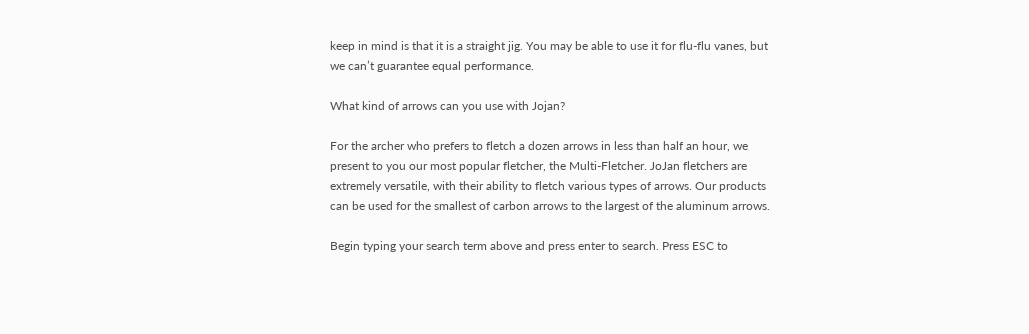keep in mind is that it is a straight jig. You may be able to use it for flu-flu vanes, but we can’t guarantee equal performance.

What kind of arrows can you use with Jojan?

For the archer who prefers to fletch a dozen arrows in less than half an hour, we present to you our most popular fletcher, the Multi-Fletcher. JoJan fletchers are extremely versatile, with their ability to fletch various types of arrows. Our products can be used for the smallest of carbon arrows to the largest of the aluminum arrows.

Begin typing your search term above and press enter to search. Press ESC to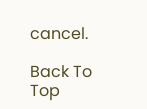cancel.

Back To Top